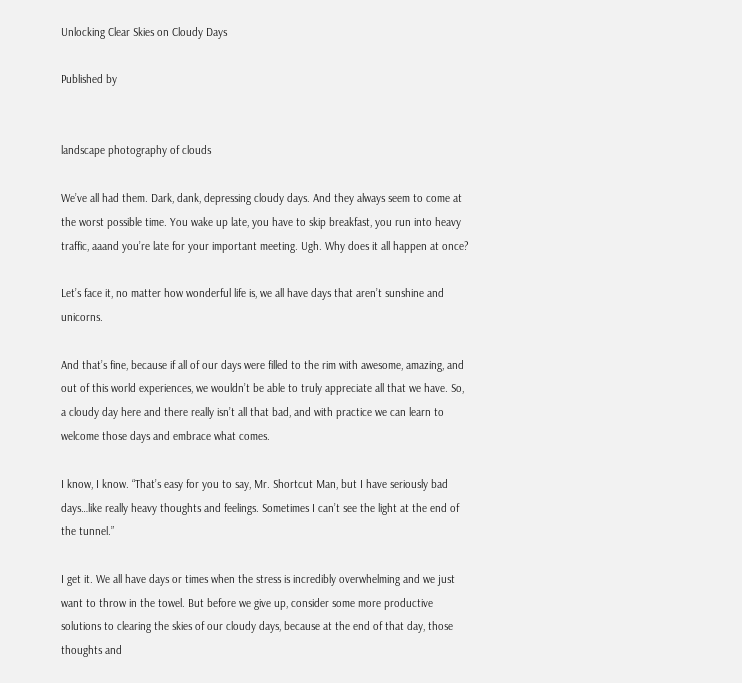Unlocking Clear Skies on Cloudy Days

Published by


landscape photography of clouds

We’ve all had them. Dark, dank, depressing cloudy days. And they always seem to come at the worst possible time. You wake up late, you have to skip breakfast, you run into heavy traffic, aaand you’re late for your important meeting. Ugh. Why does it all happen at once?

Let’s face it, no matter how wonderful life is, we all have days that aren’t sunshine and unicorns.

And that’s fine, because if all of our days were filled to the rim with awesome, amazing, and out of this world experiences, we wouldn’t be able to truly appreciate all that we have. So, a cloudy day here and there really isn’t all that bad, and with practice we can learn to welcome those days and embrace what comes.

I know, I know. “That’s easy for you to say, Mr. Shortcut Man, but I have seriously bad days…like really heavy thoughts and feelings. Sometimes I can’t see the light at the end of the tunnel.”

I get it. We all have days or times when the stress is incredibly overwhelming and we just want to throw in the towel. But before we give up, consider some more productive solutions to clearing the skies of our cloudy days, because at the end of that day, those thoughts and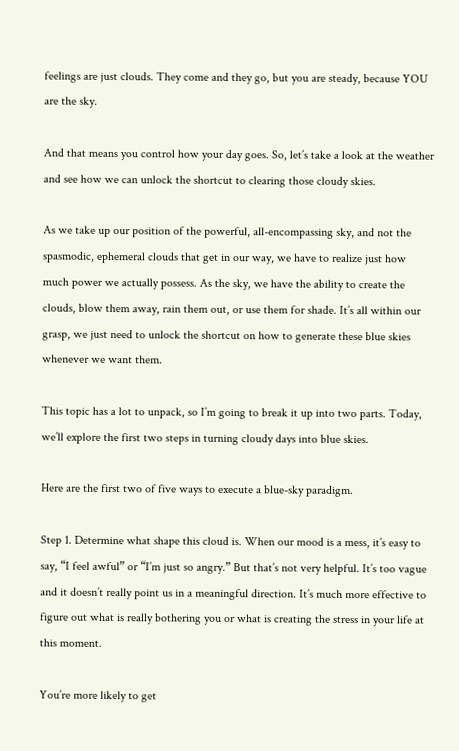feelings are just clouds. They come and they go, but you are steady, because YOU are the sky.

And that means you control how your day goes. So, let’s take a look at the weather and see how we can unlock the shortcut to clearing those cloudy skies.

As we take up our position of the powerful, all-encompassing sky, and not the spasmodic, ephemeral clouds that get in our way, we have to realize just how much power we actually possess. As the sky, we have the ability to create the clouds, blow them away, rain them out, or use them for shade. It’s all within our grasp, we just need to unlock the shortcut on how to generate these blue skies whenever we want them.

This topic has a lot to unpack, so I’m going to break it up into two parts. Today, we’ll explore the first two steps in turning cloudy days into blue skies.

Here are the first two of five ways to execute a blue-sky paradigm.

Step 1. Determine what shape this cloud is. When our mood is a mess, it’s easy to say, “I feel awful” or “I’m just so angry.” But that’s not very helpful. It’s too vague and it doesn’t really point us in a meaningful direction. It’s much more effective to figure out what is really bothering you or what is creating the stress in your life at this moment.

You’re more likely to get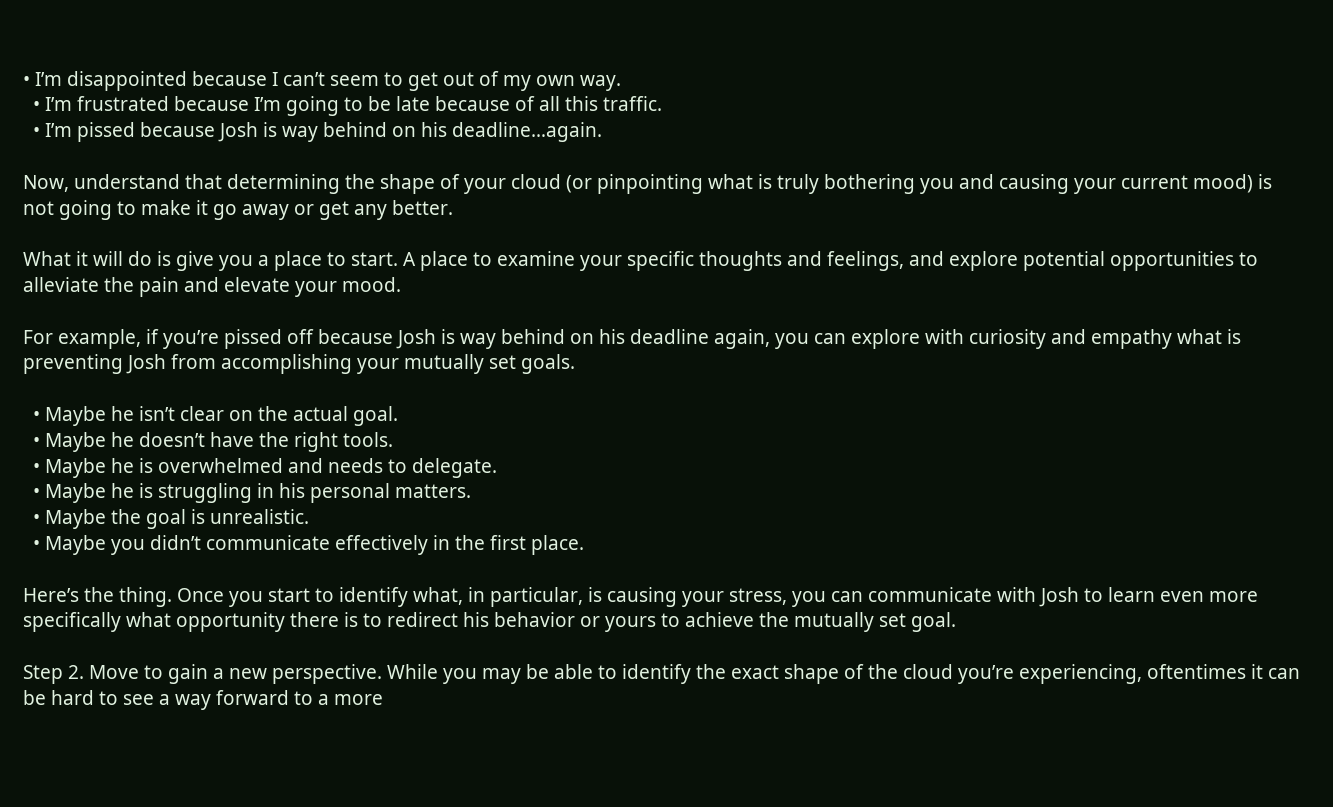• I’m disappointed because I can’t seem to get out of my own way.
  • I’m frustrated because I’m going to be late because of all this traffic.
  • I’m pissed because Josh is way behind on his deadline…again.

Now, understand that determining the shape of your cloud (or pinpointing what is truly bothering you and causing your current mood) is not going to make it go away or get any better.

What it will do is give you a place to start. A place to examine your specific thoughts and feelings, and explore potential opportunities to alleviate the pain and elevate your mood.

For example, if you’re pissed off because Josh is way behind on his deadline again, you can explore with curiosity and empathy what is preventing Josh from accomplishing your mutually set goals.

  • Maybe he isn’t clear on the actual goal.
  • Maybe he doesn’t have the right tools.
  • Maybe he is overwhelmed and needs to delegate.
  • Maybe he is struggling in his personal matters.
  • Maybe the goal is unrealistic.
  • Maybe you didn’t communicate effectively in the first place.

Here’s the thing. Once you start to identify what, in particular, is causing your stress, you can communicate with Josh to learn even more specifically what opportunity there is to redirect his behavior or yours to achieve the mutually set goal.

Step 2. Move to gain a new perspective. While you may be able to identify the exact shape of the cloud you’re experiencing, oftentimes it can be hard to see a way forward to a more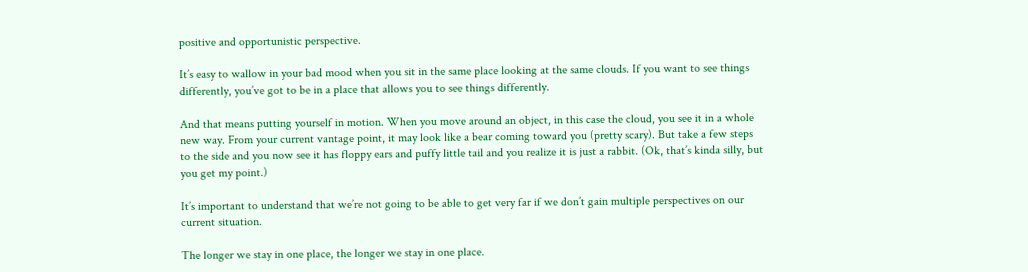positive and opportunistic perspective.

It’s easy to wallow in your bad mood when you sit in the same place looking at the same clouds. If you want to see things differently, you’ve got to be in a place that allows you to see things differently.

And that means putting yourself in motion. When you move around an object, in this case the cloud, you see it in a whole new way. From your current vantage point, it may look like a bear coming toward you (pretty scary). But take a few steps to the side and you now see it has floppy ears and puffy little tail and you realize it is just a rabbit. (Ok, that’s kinda silly, but you get my point.)

It’s important to understand that we’re not going to be able to get very far if we don’t gain multiple perspectives on our current situation.

The longer we stay in one place, the longer we stay in one place.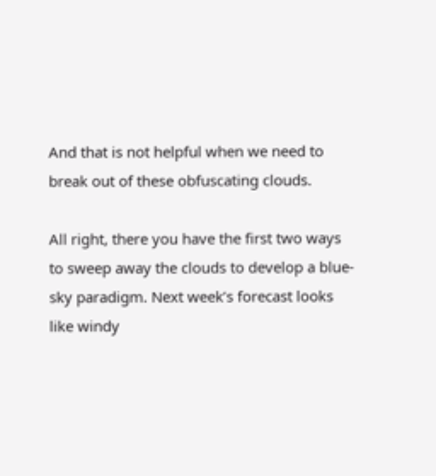And that is not helpful when we need to break out of these obfuscating clouds.

All right, there you have the first two ways to sweep away the clouds to develop a blue-sky paradigm. Next week’s forecast looks like windy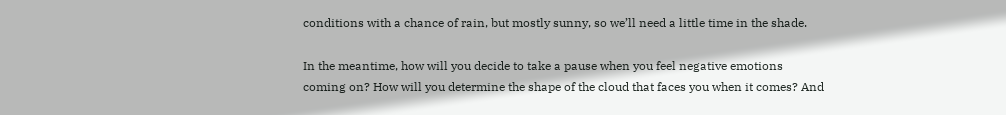conditions with a chance of rain, but mostly sunny, so we’ll need a little time in the shade.

In the meantime, how will you decide to take a pause when you feel negative emotions coming on? How will you determine the shape of the cloud that faces you when it comes? And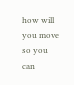how will you move so you can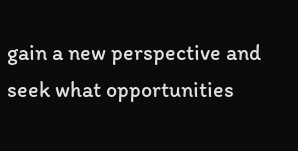gain a new perspective and seek what opportunities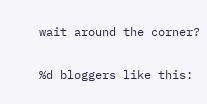wait around the corner?

%d bloggers like this: